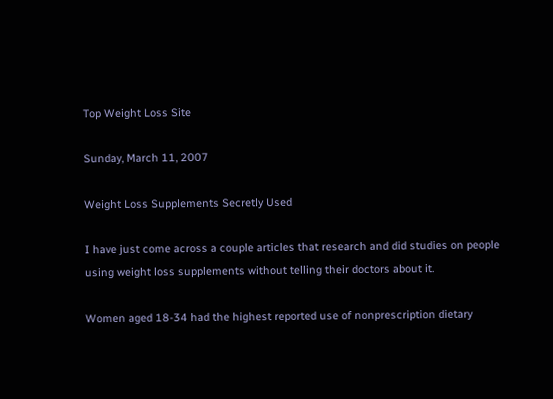Top Weight Loss Site

Sunday, March 11, 2007

Weight Loss Supplements Secretly Used

I have just come across a couple articles that research and did studies on people using weight loss supplements without telling their doctors about it.

Women aged 18-34 had the highest reported use of nonprescription dietary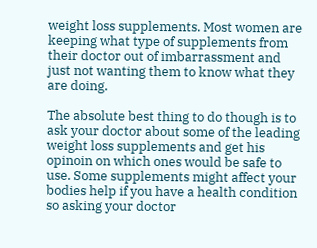weight loss supplements. Most women are keeping what type of supplements from their doctor out of imbarrassment and just not wanting them to know what they are doing.

The absolute best thing to do though is to ask your doctor about some of the leading weight loss supplements and get his opinoin on which ones would be safe to use. Some supplements might affect your bodies help if you have a health condition so asking your doctor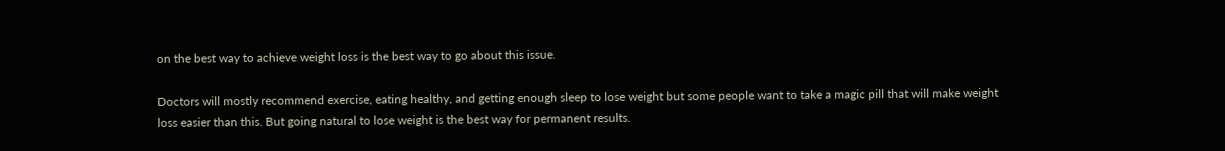on the best way to achieve weight loss is the best way to go about this issue.

Doctors will mostly recommend exercise, eating healthy, and getting enough sleep to lose weight but some people want to take a magic pill that will make weight loss easier than this. But going natural to lose weight is the best way for permanent results.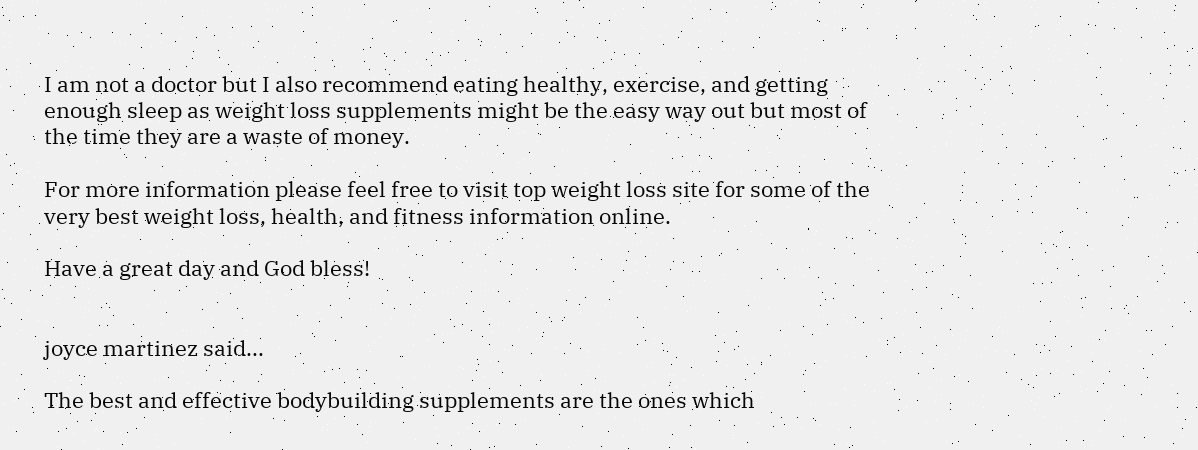I am not a doctor but I also recommend eating healthy, exercise, and getting enough sleep as weight loss supplements might be the easy way out but most of the time they are a waste of money.

For more information please feel free to visit top weight loss site for some of the very best weight loss, health, and fitness information online.

Have a great day and God bless!


joyce martinez said...

The best and effective bodybuilding supplements are the ones which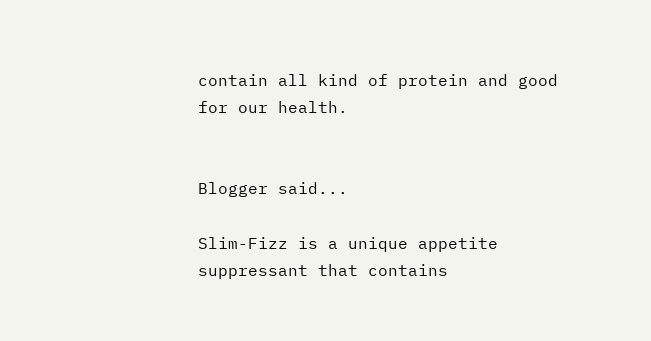contain all kind of protein and good for our health.


Blogger said...

Slim-Fizz is a unique appetite suppressant that contains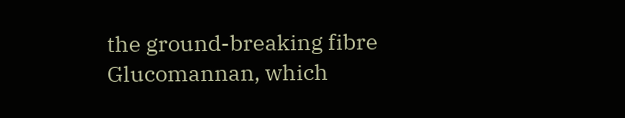the ground-breaking fibre Glucomannan, which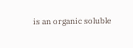is an organic soluble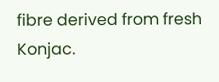fibre derived from fresh Konjac.